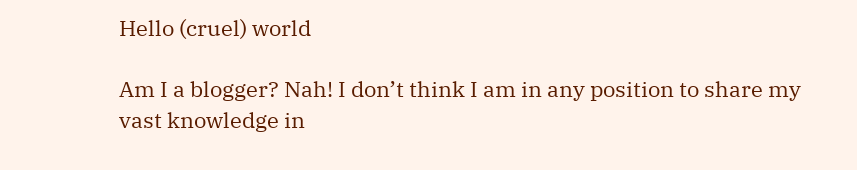Hello (cruel) world

Am I a blogger? Nah! I don’t think I am in any position to share my vast knowledge in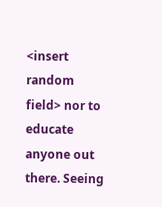<insert random field> nor to educate anyone out there. Seeing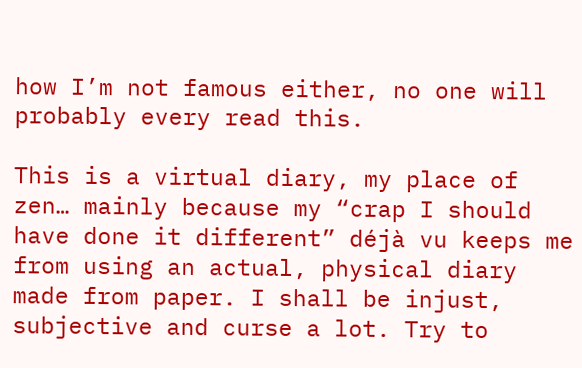how I’m not famous either, no one will probably every read this.

This is a virtual diary, my place of zen… mainly because my “crap I should have done it different” déjà vu keeps me from using an actual, physical diary made from paper. I shall be injust, subjective and curse a lot. Try to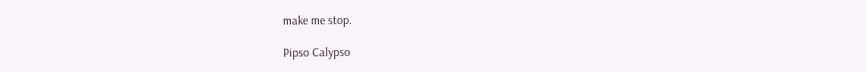make me stop.

Pipso Calypso